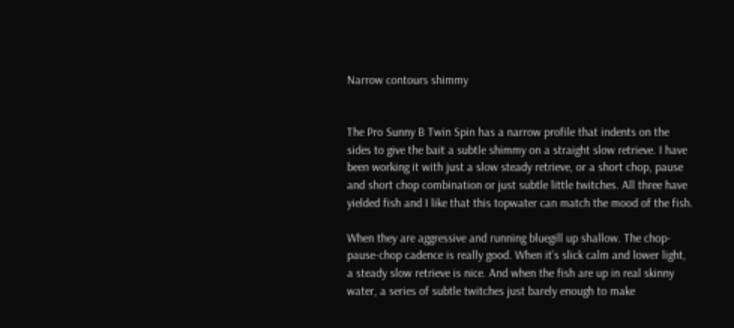Narrow contours shimmy


The Pro Sunny B Twin Spin has a narrow profile that indents on the sides to give the bait a subtle shimmy on a straight slow retrieve. I have been working it with just a slow steady retrieve, or a short chop, pause and short chop combination or just subtle little twitches. All three have yielded fish and I like that this topwater can match the mood of the fish.

When they are aggressive and running bluegill up shallow. The chop-pause-chop cadence is really good. When it’s slick calm and lower light, a steady slow retrieve is nice. And when the fish are up in real skinny water, a series of subtle twitches just barely enough to make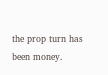the prop turn has been money.